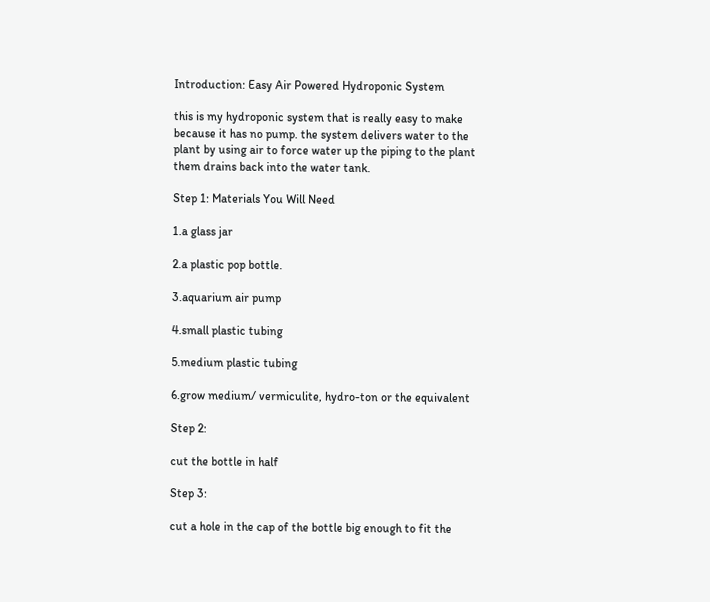Introduction: Easy Air Powered Hydroponic System

this is my hydroponic system that is really easy to make because it has no pump. the system delivers water to the plant by using air to force water up the piping to the plant them drains back into the water tank.

Step 1: Materials You Will Need

1.a glass jar

2.a plastic pop bottle.

3.aquarium air pump

4.small plastic tubing

5.medium plastic tubing

6.grow medium/ vermiculite, hydro-ton or the equivalent

Step 2:

cut the bottle in half

Step 3:

cut a hole in the cap of the bottle big enough to fit the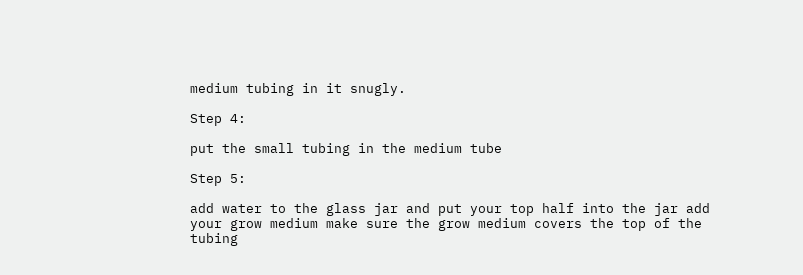medium tubing in it snugly.

Step 4:

put the small tubing in the medium tube

Step 5:

add water to the glass jar and put your top half into the jar add your grow medium make sure the grow medium covers the top of the tubing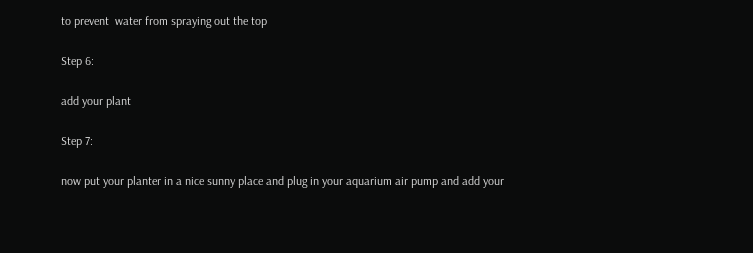to prevent  water from spraying out the top

Step 6:

add your plant

Step 7:

now put your planter in a nice sunny place and plug in your aquarium air pump and add your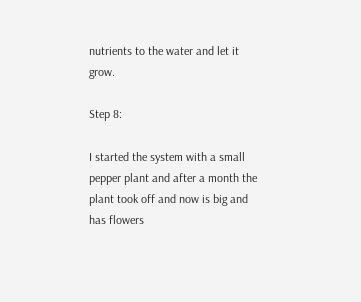nutrients to the water and let it grow.

Step 8:

I started the system with a small pepper plant and after a month the plant took off and now is big and has flowers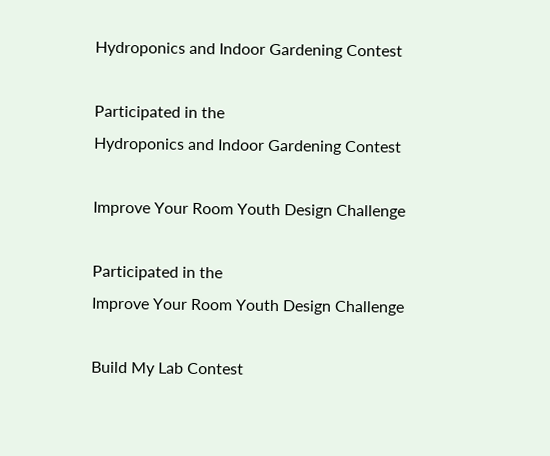Hydroponics and Indoor Gardening Contest

Participated in the
Hydroponics and Indoor Gardening Contest

Improve Your Room Youth Design Challenge

Participated in the
Improve Your Room Youth Design Challenge

Build My Lab Contest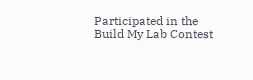Participated in the
Build My Lab Contest